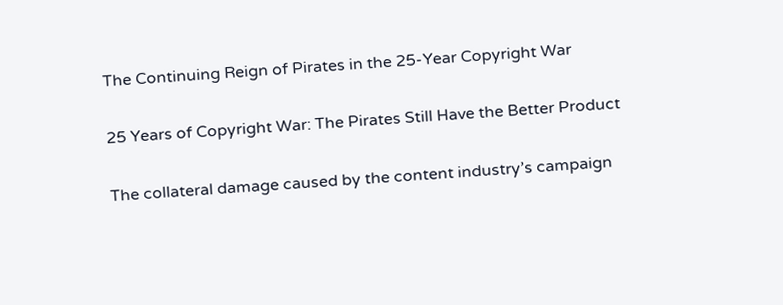The Continuing Reign of Pirates in the 25-Year Copyright War

25 Years of Copyright War: The Pirates Still Have the Better Product

The collateral damage caused by the content industry’s campaign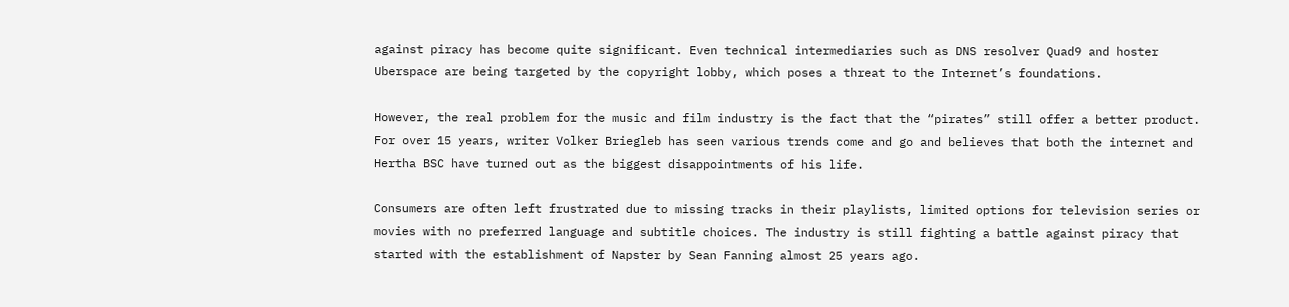against piracy has become quite significant. Even technical intermediaries such as DNS resolver Quad9 and hoster Uberspace are being targeted by the copyright lobby, which poses a threat to the Internet’s foundations.

However, the real problem for the music and film industry is the fact that the “pirates” still offer a better product. For over 15 years, writer Volker Briegleb has seen various trends come and go and believes that both the internet and Hertha BSC have turned out as the biggest disappointments of his life.

Consumers are often left frustrated due to missing tracks in their playlists, limited options for television series or movies with no preferred language and subtitle choices. The industry is still fighting a battle against piracy that started with the establishment of Napster by Sean Fanning almost 25 years ago.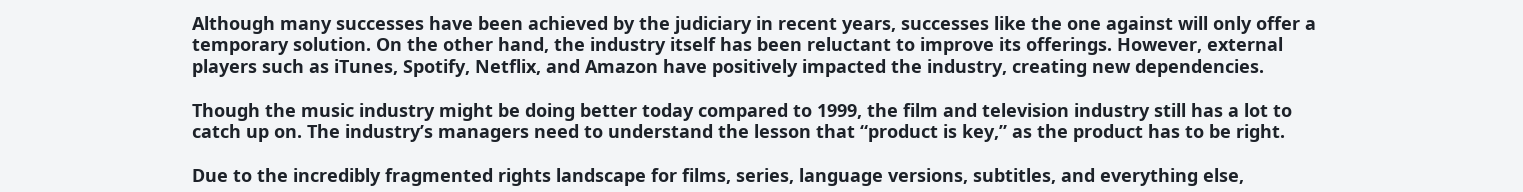Although many successes have been achieved by the judiciary in recent years, successes like the one against will only offer a temporary solution. On the other hand, the industry itself has been reluctant to improve its offerings. However, external players such as iTunes, Spotify, Netflix, and Amazon have positively impacted the industry, creating new dependencies.

Though the music industry might be doing better today compared to 1999, the film and television industry still has a lot to catch up on. The industry’s managers need to understand the lesson that “product is key,” as the product has to be right.

Due to the incredibly fragmented rights landscape for films, series, language versions, subtitles, and everything else,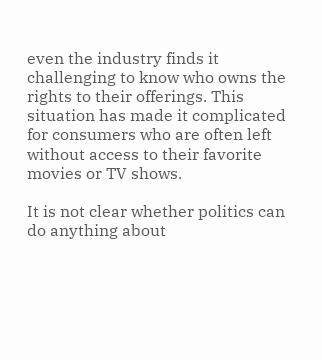even the industry finds it challenging to know who owns the rights to their offerings. This situation has made it complicated for consumers who are often left without access to their favorite movies or TV shows.

It is not clear whether politics can do anything about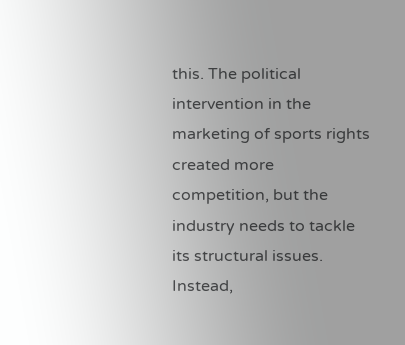this. The political intervention in the marketing of sports rights created more competition, but the industry needs to tackle its structural issues. Instead,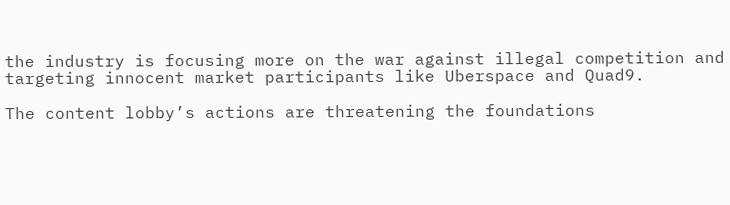the industry is focusing more on the war against illegal competition and targeting innocent market participants like Uberspace and Quad9.

The content lobby’s actions are threatening the foundations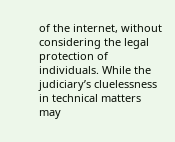of the internet, without considering the legal protection of individuals. While the judiciary’s cluelessness in technical matters may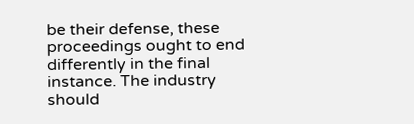be their defense, these proceedings ought to end differently in the final instance. The industry should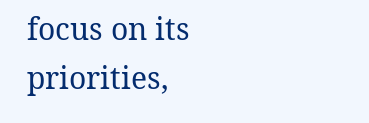focus on its priorities,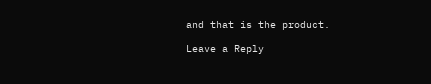and that is the product.

Leave a Reply